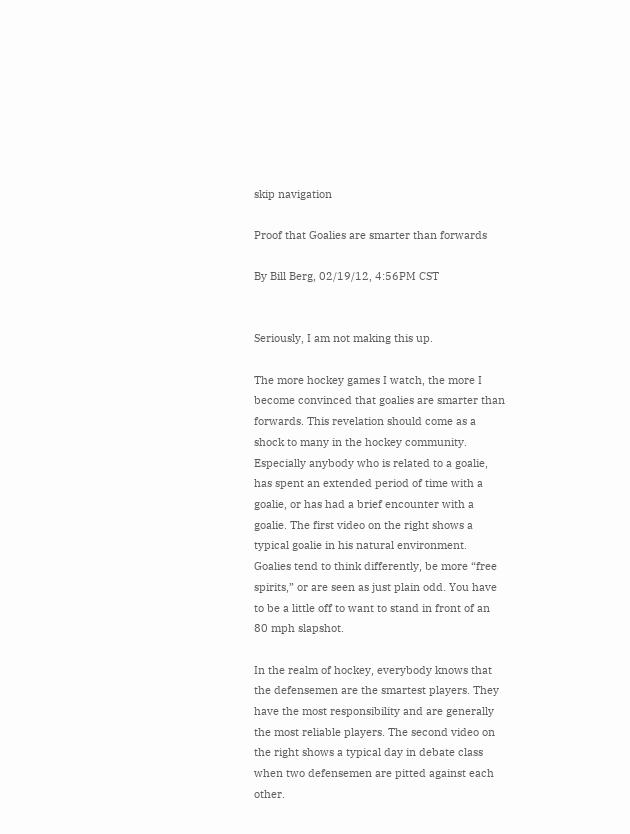skip navigation

Proof that Goalies are smarter than forwards

By Bill Berg, 02/19/12, 4:56PM CST


Seriously, I am not making this up.

The more hockey games I watch, the more I become convinced that goalies are smarter than forwards. This revelation should come as a shock to many in the hockey community. Especially anybody who is related to a goalie, has spent an extended period of time with a goalie, or has had a brief encounter with a goalie. The first video on the right shows a typical goalie in his natural environment. Goalies tend to think differently, be more “free spirits,” or are seen as just plain odd. You have to be a little off to want to stand in front of an 80 mph slapshot.

In the realm of hockey, everybody knows that the defensemen are the smartest players. They have the most responsibility and are generally the most reliable players. The second video on the right shows a typical day in debate class when two defensemen are pitted against each other.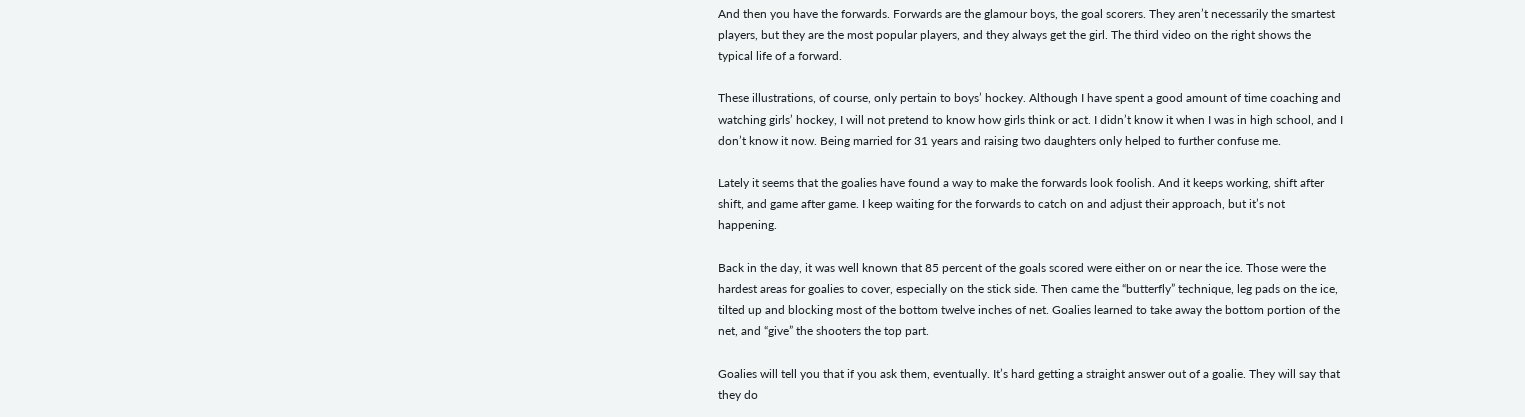And then you have the forwards. Forwards are the glamour boys, the goal scorers. They aren’t necessarily the smartest players, but they are the most popular players, and they always get the girl. The third video on the right shows the typical life of a forward.

These illustrations, of course, only pertain to boys’ hockey. Although I have spent a good amount of time coaching and watching girls’ hockey, I will not pretend to know how girls think or act. I didn’t know it when I was in high school, and I don’t know it now. Being married for 31 years and raising two daughters only helped to further confuse me.

Lately it seems that the goalies have found a way to make the forwards look foolish. And it keeps working, shift after shift, and game after game. I keep waiting for the forwards to catch on and adjust their approach, but it’s not happening.

Back in the day, it was well known that 85 percent of the goals scored were either on or near the ice. Those were the hardest areas for goalies to cover, especially on the stick side. Then came the “butterfly” technique, leg pads on the ice, tilted up and blocking most of the bottom twelve inches of net. Goalies learned to take away the bottom portion of the net, and “give” the shooters the top part.

Goalies will tell you that if you ask them, eventually. It’s hard getting a straight answer out of a goalie. They will say that they do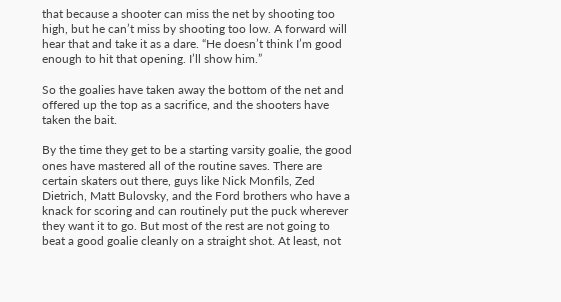that because a shooter can miss the net by shooting too high, but he can’t miss by shooting too low. A forward will hear that and take it as a dare. “He doesn’t think I’m good enough to hit that opening. I’ll show him.”

So the goalies have taken away the bottom of the net and offered up the top as a sacrifice, and the shooters have taken the bait.

By the time they get to be a starting varsity goalie, the good ones have mastered all of the routine saves. There are certain skaters out there, guys like Nick Monfils, Zed Dietrich, Matt Bulovsky, and the Ford brothers who have a knack for scoring and can routinely put the puck wherever they want it to go. But most of the rest are not going to beat a good goalie cleanly on a straight shot. At least, not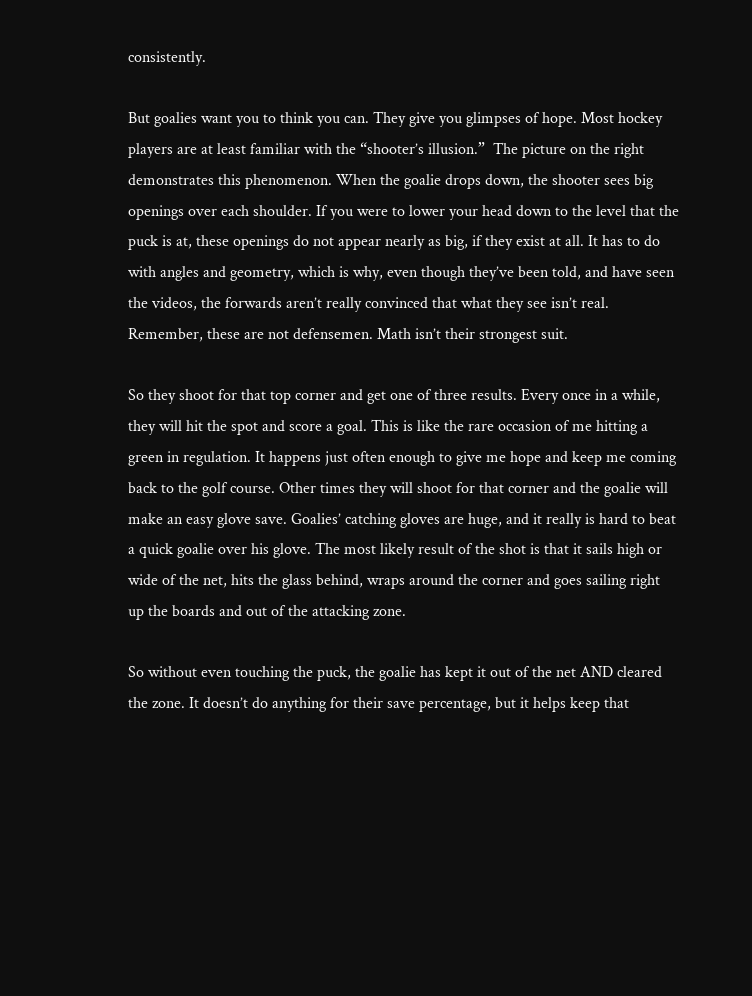consistently.

But goalies want you to think you can. They give you glimpses of hope. Most hockey players are at least familiar with the “shooter’s illusion.”  The picture on the right demonstrates this phenomenon. When the goalie drops down, the shooter sees big openings over each shoulder. If you were to lower your head down to the level that the puck is at, these openings do not appear nearly as big, if they exist at all. It has to do with angles and geometry, which is why, even though they’ve been told, and have seen the videos, the forwards aren’t really convinced that what they see isn’t real. Remember, these are not defensemen. Math isn’t their strongest suit.

So they shoot for that top corner and get one of three results. Every once in a while, they will hit the spot and score a goal. This is like the rare occasion of me hitting a green in regulation. It happens just often enough to give me hope and keep me coming back to the golf course. Other times they will shoot for that corner and the goalie will make an easy glove save. Goalies’ catching gloves are huge, and it really is hard to beat a quick goalie over his glove. The most likely result of the shot is that it sails high or wide of the net, hits the glass behind, wraps around the corner and goes sailing right up the boards and out of the attacking zone.

So without even touching the puck, the goalie has kept it out of the net AND cleared the zone. It doesn’t do anything for their save percentage, but it helps keep that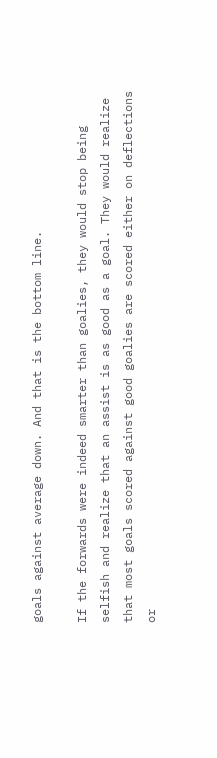goals against average down. And that is the bottom line.

If the forwards were indeed smarter than goalies, they would stop being selfish and realize that an assist is as good as a goal. They would realize that most goals scored against good goalies are scored either on deflections or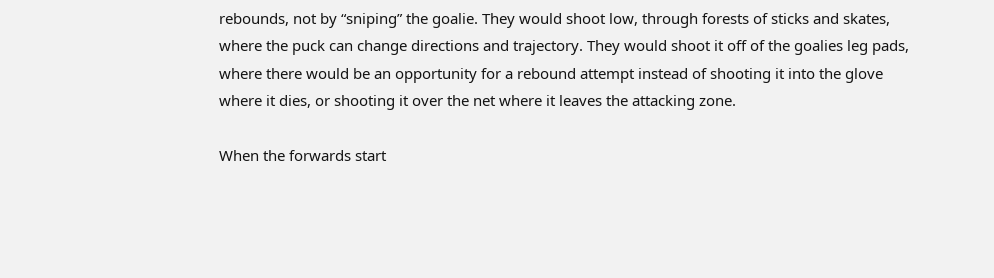rebounds, not by “sniping” the goalie. They would shoot low, through forests of sticks and skates, where the puck can change directions and trajectory. They would shoot it off of the goalies leg pads, where there would be an opportunity for a rebound attempt instead of shooting it into the glove where it dies, or shooting it over the net where it leaves the attacking zone.

When the forwards start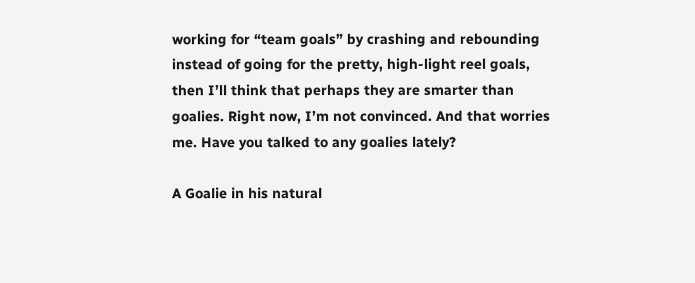working for “team goals” by crashing and rebounding instead of going for the pretty, high-light reel goals, then I’ll think that perhaps they are smarter than goalies. Right now, I’m not convinced. And that worries me. Have you talked to any goalies lately?

A Goalie in his natural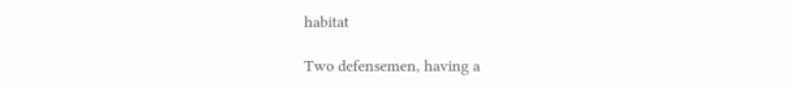habitat

Two defensemen, having a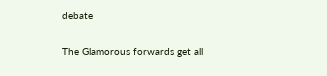debate

The Glamorous forwards get all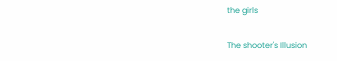the girls

The shooter's Illusion